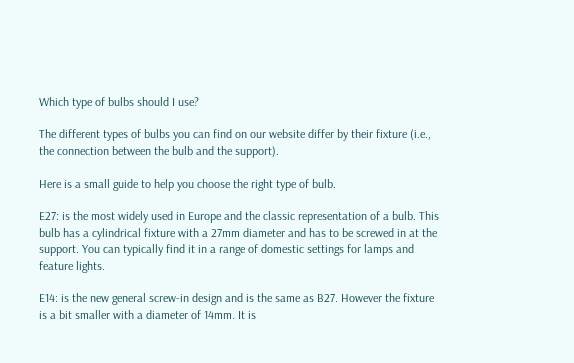Which type of bulbs should I use?

The different types of bulbs you can find on our website differ by their fixture (i.e., the connection between the bulb and the support).

Here is a small guide to help you choose the right type of bulb.

E27: is the most widely used in Europe and the classic representation of a bulb. This bulb has a cylindrical fixture with a 27mm diameter and has to be screwed in at the support. You can typically find it in a range of domestic settings for lamps and feature lights.

E14: is the new general screw-in design and is the same as B27. However the fixture is a bit smaller with a diameter of 14mm. It is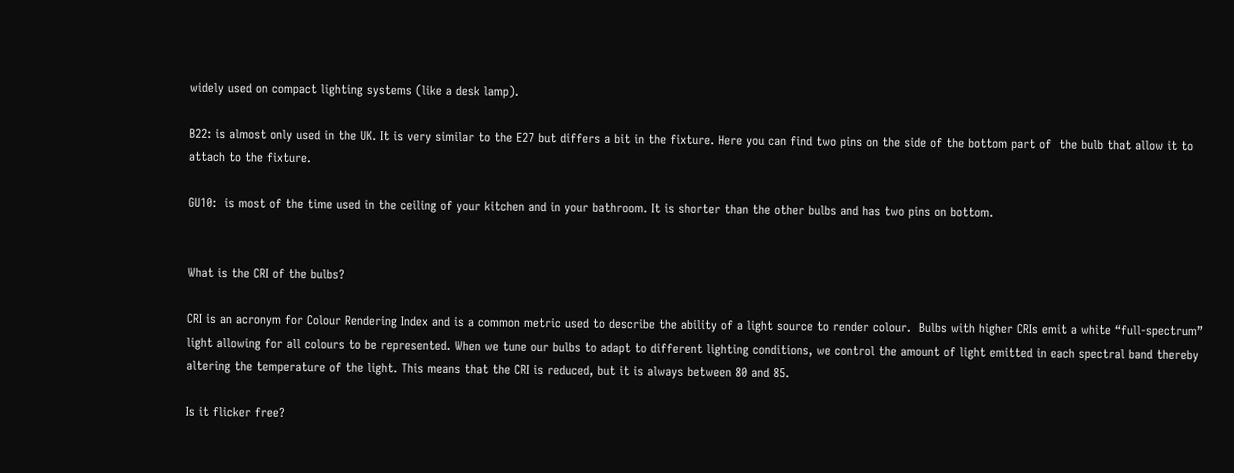widely used on compact lighting systems (like a desk lamp).

B22: is almost only used in the UK. It is very similar to the E27 but differs a bit in the fixture. Here you can find two pins on the side of the bottom part of  the bulb that allow it to attach to the fixture.

GU10:  is most of the time used in the ceiling of your kitchen and in your bathroom. It is shorter than the other bulbs and has two pins on bottom.


What is the CRI of the bulbs?

CRI is an acronym for Colour Rendering Index and is a common metric used to describe the ability of a light source to render colour.  Bulbs with higher CRIs emit a white “full-spectrum” light allowing for all colours to be represented. When we tune our bulbs to adapt to different lighting conditions, we control the amount of light emitted in each spectral band thereby altering the temperature of the light. This means that the CRI is reduced, but it is always between 80 and 85.

Is it flicker free?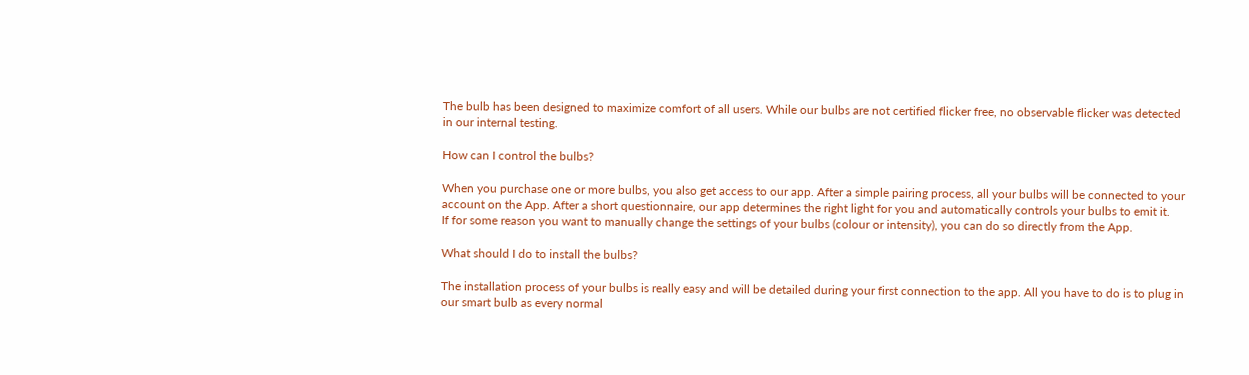The bulb has been designed to maximize comfort of all users. While our bulbs are not certified flicker free, no observable flicker was detected in our internal testing.

How can I control the bulbs?

When you purchase one or more bulbs, you also get access to our app. After a simple pairing process, all your bulbs will be connected to your account on the App. After a short questionnaire, our app determines the right light for you and automatically controls your bulbs to emit it.
If for some reason you want to manually change the settings of your bulbs (colour or intensity), you can do so directly from the App.

What should I do to install the bulbs?

The installation process of your bulbs is really easy and will be detailed during your first connection to the app. All you have to do is to plug in our smart bulb as every normal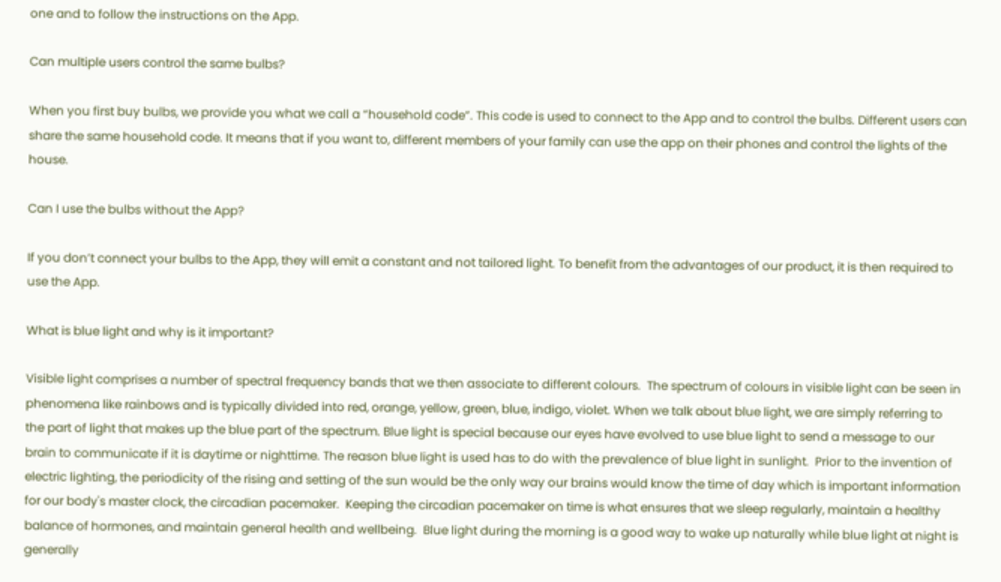one and to follow the instructions on the App.

Can multiple users control the same bulbs?

When you first buy bulbs, we provide you what we call a “household code”. This code is used to connect to the App and to control the bulbs. Different users can share the same household code. It means that if you want to, different members of your family can use the app on their phones and control the lights of the house.

Can I use the bulbs without the App?

If you don’t connect your bulbs to the App, they will emit a constant and not tailored light. To benefit from the advantages of our product, it is then required to use the App.

What is blue light and why is it important?

Visible light comprises a number of spectral frequency bands that we then associate to different colours.  The spectrum of colours in visible light can be seen in phenomena like rainbows and is typically divided into red, orange, yellow, green, blue, indigo, violet. When we talk about blue light, we are simply referring to the part of light that makes up the blue part of the spectrum. Blue light is special because our eyes have evolved to use blue light to send a message to our brain to communicate if it is daytime or nighttime. The reason blue light is used has to do with the prevalence of blue light in sunlight.  Prior to the invention of electric lighting, the periodicity of the rising and setting of the sun would be the only way our brains would know the time of day which is important information for our body's master clock, the circadian pacemaker.  Keeping the circadian pacemaker on time is what ensures that we sleep regularly, maintain a healthy balance of hormones, and maintain general health and wellbeing.  Blue light during the morning is a good way to wake up naturally while blue light at night is generally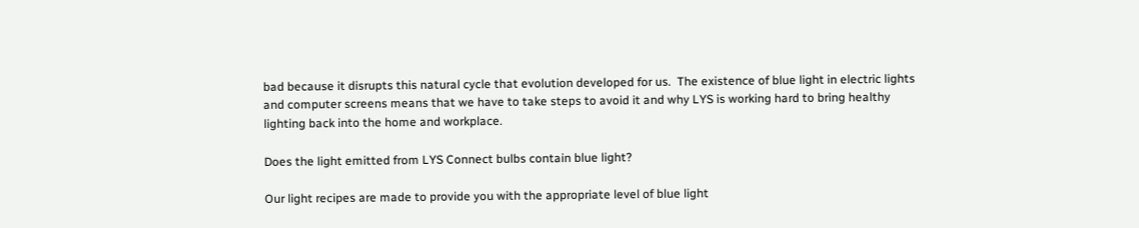bad because it disrupts this natural cycle that evolution developed for us.  The existence of blue light in electric lights and computer screens means that we have to take steps to avoid it and why LYS is working hard to bring healthy lighting back into the home and workplace.

Does the light emitted from LYS Connect bulbs contain blue light?

Our light recipes are made to provide you with the appropriate level of blue light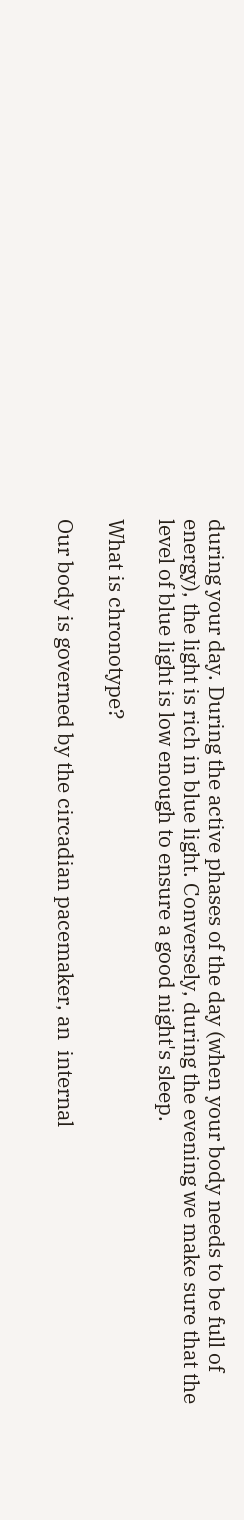during your day. During the active phases of the day (when your body needs to be full of energy), the light is rich in blue light. Conversely, during the evening we make sure that the level of blue light is low enough to ensure a good night's sleep.

What is chronotype?

Our body is governed by the circadian pacemaker, an  internal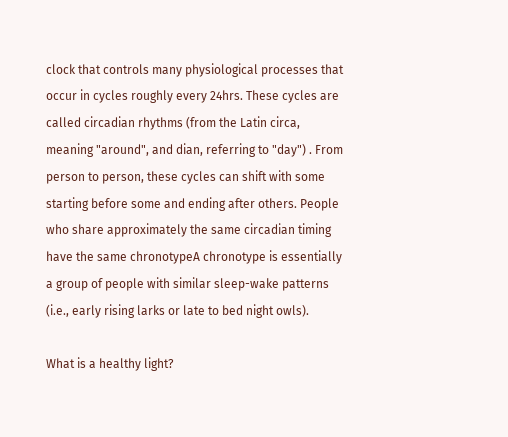clock that controls many physiological processes that occur in cycles roughly every 24hrs. These cycles are called circadian rhythms (from the Latin circa, meaning "around", and dian, referring to "day") . From person to person, these cycles can shift with some starting before some and ending after others. People who share approximately the same circadian timing have the same chronotypeA chronotype is essentially a group of people with similar sleep-wake patterns (i.e., early rising larks or late to bed night owls).

What is a healthy light?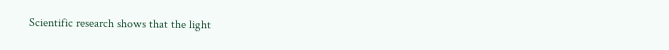Scientific research shows that the light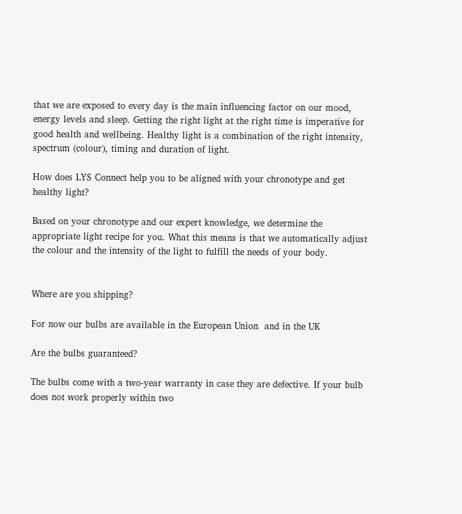that we are exposed to every day is the main influencing factor on our mood, energy levels and sleep. Getting the right light at the right time is imperative for good health and wellbeing. Healthy light is a combination of the right intensity, spectrum (colour), timing and duration of light.

How does LYS Connect help you to be aligned with your chronotype and get healthy light?

Based on your chronotype and our expert knowledge, we determine the appropriate light recipe for you. What this means is that we automatically adjust the colour and the intensity of the light to fulfill the needs of your body.


Where are you shipping?

For now our bulbs are available in the European Union  and in the UK

Are the bulbs guaranteed?

The bulbs come with a two-year warranty in case they are defective. If your bulb does not work properly within two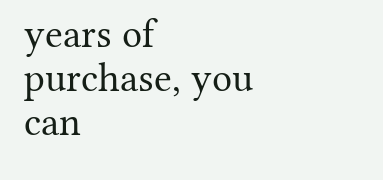years of purchase, you can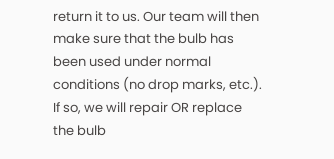return it to us. Our team will then make sure that the bulb has been used under normal conditions (no drop marks, etc.). If so, we will repair OR replace the bulb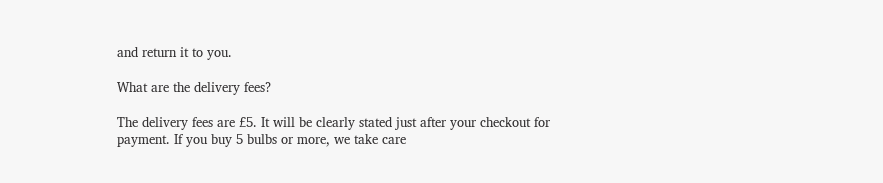and return it to you.

What are the delivery fees?

The delivery fees are £5. It will be clearly stated just after your checkout for payment. If you buy 5 bulbs or more, we take care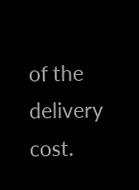of the delivery cost.